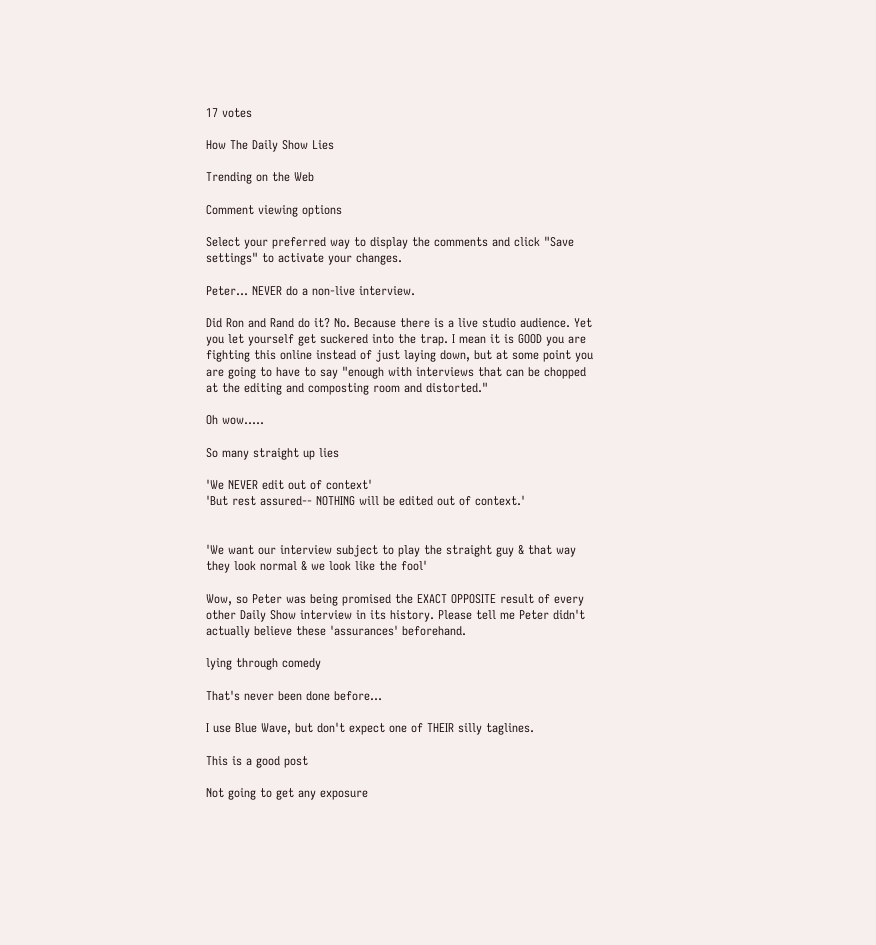17 votes

How The Daily Show Lies

Trending on the Web

Comment viewing options

Select your preferred way to display the comments and click "Save settings" to activate your changes.

Peter... NEVER do a non-live interview.

Did Ron and Rand do it? No. Because there is a live studio audience. Yet you let yourself get suckered into the trap. I mean it is GOOD you are fighting this online instead of just laying down, but at some point you are going to have to say "enough with interviews that can be chopped at the editing and composting room and distorted."

Oh wow.....

So many straight up lies

'We NEVER edit out of context'
'But rest assured-- NOTHING will be edited out of context.'


'We want our interview subject to play the straight guy & that way they look normal & we look like the fool'

Wow, so Peter was being promised the EXACT OPPOSITE result of every other Daily Show interview in its history. Please tell me Peter didn't actually believe these 'assurances' beforehand.

lying through comedy

That's never been done before...

I use Blue Wave, but don't expect one of THEIR silly taglines.

This is a good post

Not going to get any exposure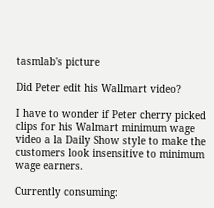tasmlab's picture

Did Peter edit his Wallmart video?

I have to wonder if Peter cherry picked clips for his Walmart minimum wage video a la Daily Show style to make the customers look insensitive to minimum wage earners.

Currently consuming: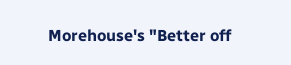Morehouse's "Better off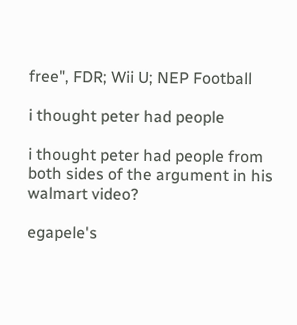free", FDR; Wii U; NEP Football

i thought peter had people

i thought peter had people from both sides of the argument in his walmart video?

egapele's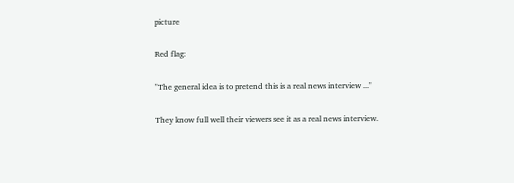picture

Red flag:

"The general idea is to pretend this is a real news interview ..."

They know full well their viewers see it as a real news interview.